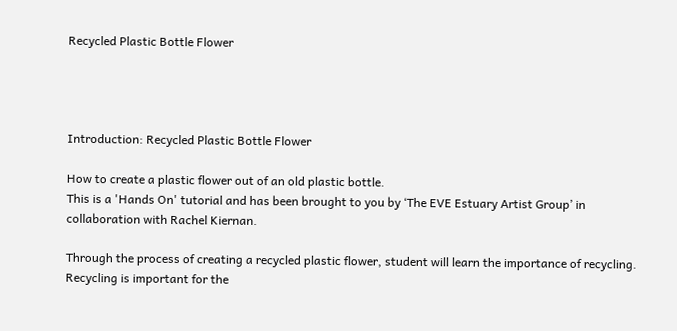Recycled Plastic Bottle Flower




Introduction: Recycled Plastic Bottle Flower

How to create a plastic flower out of an old plastic bottle.
This is a 'Hands On' tutorial and has been brought to you by ‘The EVE Estuary Artist Group’ in collaboration with Rachel Kiernan.

Through the process of creating a recycled plastic flower, student will learn the importance of recycling.
Recycling is important for the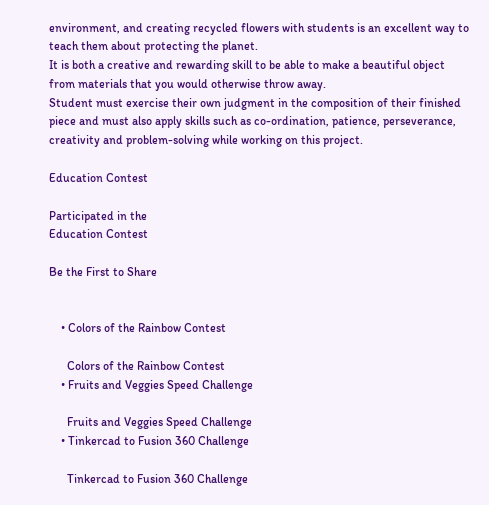environment, and creating recycled flowers with students is an excellent way to teach them about protecting the planet.
It is both a creative and rewarding skill to be able to make a beautiful object from materials that you would otherwise throw away.
Student must exercise their own judgment in the composition of their finished piece and must also apply skills such as co-ordination, patience, perseverance, creativity and problem-solving while working on this project.

Education Contest

Participated in the
Education Contest

Be the First to Share


    • Colors of the Rainbow Contest

      Colors of the Rainbow Contest
    • Fruits and Veggies Speed Challenge

      Fruits and Veggies Speed Challenge
    • Tinkercad to Fusion 360 Challenge

      Tinkercad to Fusion 360 Challenge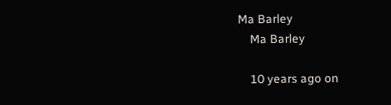Ma Barley
    Ma Barley

    10 years ago on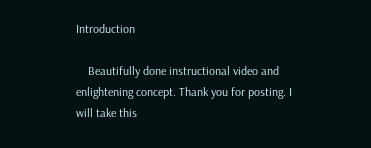Introduction

    Beautifully done instructional video and enlightening concept. Thank you for posting. I will take this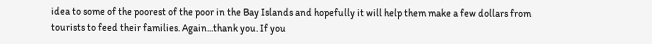idea to some of the poorest of the poor in the Bay Islands and hopefully it will help them make a few dollars from tourists to feed their families. Again...thank you. If you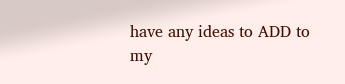have any ideas to ADD to my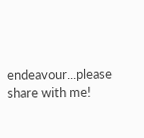endeavour...please share with me!